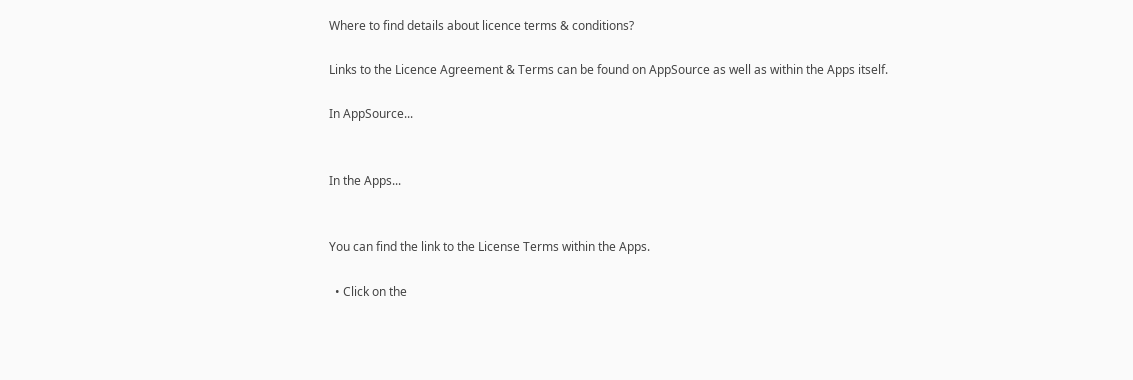Where to find details about licence terms & conditions?

Links to the Licence Agreement & Terms can be found on AppSource as well as within the Apps itself.

In AppSource...


In the Apps...


You can find the link to the License Terms within the Apps.

  • Click on the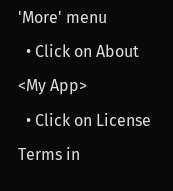'More' menu
  • Click on About <My App>
  • Click on License Terms in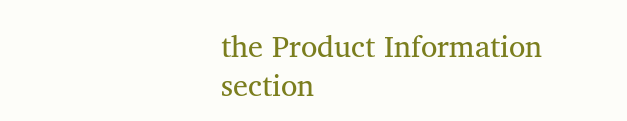the Product Information section